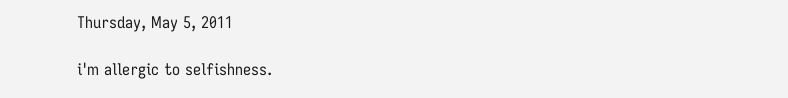Thursday, May 5, 2011

i'm allergic to selfishness.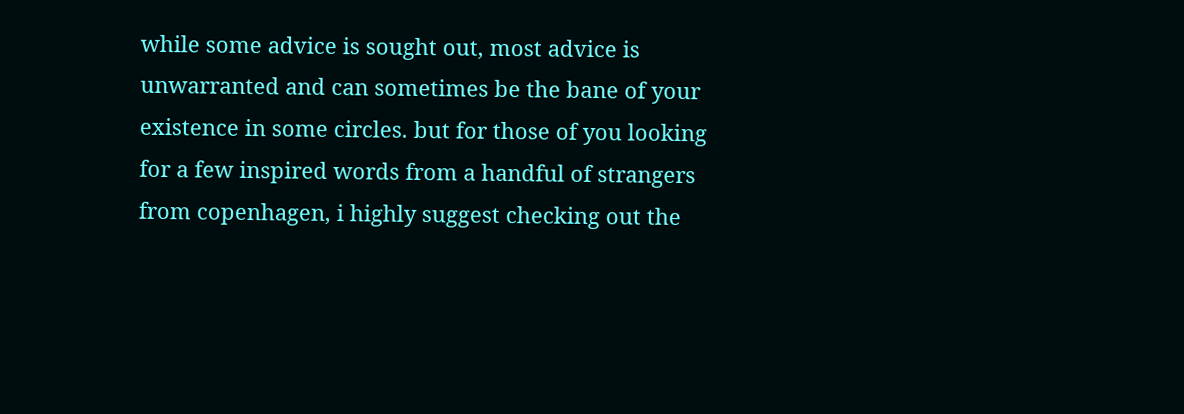while some advice is sought out, most advice is unwarranted and can sometimes be the bane of your existence in some circles. but for those of you looking for a few inspired words from a handful of strangers from copenhagen, i highly suggest checking out the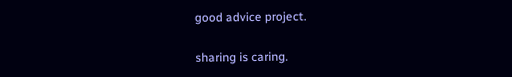good advice project.

sharing is caring.